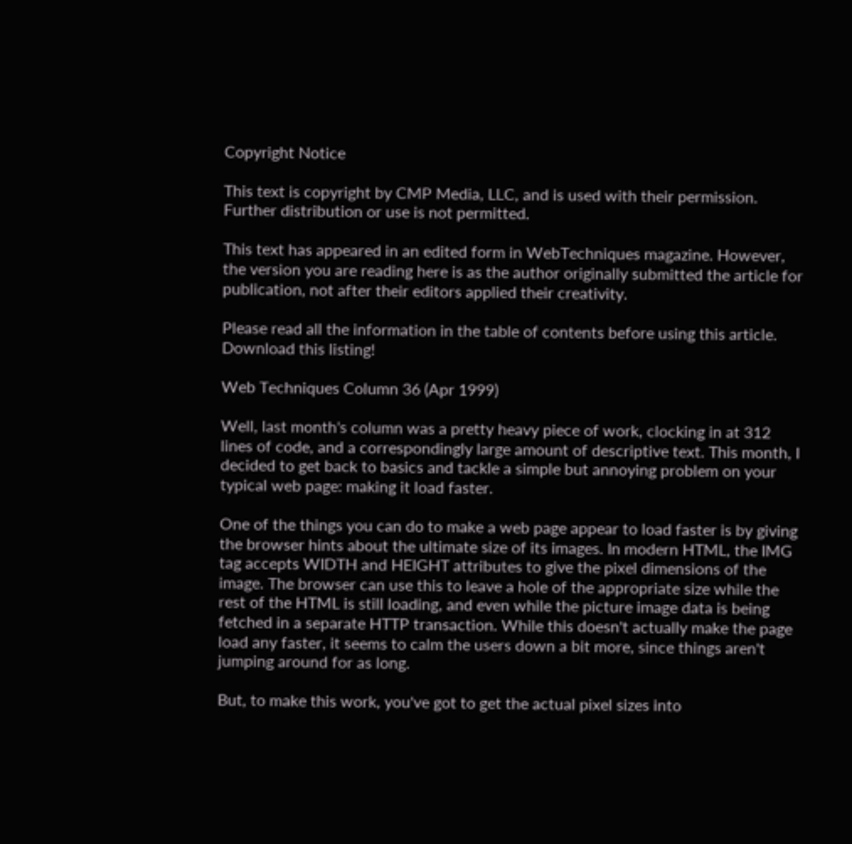Copyright Notice

This text is copyright by CMP Media, LLC, and is used with their permission. Further distribution or use is not permitted.

This text has appeared in an edited form in WebTechniques magazine. However, the version you are reading here is as the author originally submitted the article for publication, not after their editors applied their creativity.

Please read all the information in the table of contents before using this article.
Download this listing!

Web Techniques Column 36 (Apr 1999)

Well, last month's column was a pretty heavy piece of work, clocking in at 312 lines of code, and a correspondingly large amount of descriptive text. This month, I decided to get back to basics and tackle a simple but annoying problem on your typical web page: making it load faster.

One of the things you can do to make a web page appear to load faster is by giving the browser hints about the ultimate size of its images. In modern HTML, the IMG tag accepts WIDTH and HEIGHT attributes to give the pixel dimensions of the image. The browser can use this to leave a hole of the appropriate size while the rest of the HTML is still loading, and even while the picture image data is being fetched in a separate HTTP transaction. While this doesn't actually make the page load any faster, it seems to calm the users down a bit more, since things aren't jumping around for as long.

But, to make this work, you've got to get the actual pixel sizes into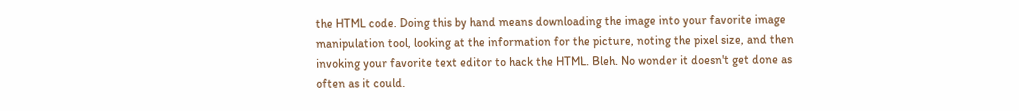the HTML code. Doing this by hand means downloading the image into your favorite image manipulation tool, looking at the information for the picture, noting the pixel size, and then invoking your favorite text editor to hack the HTML. Bleh. No wonder it doesn't get done as often as it could.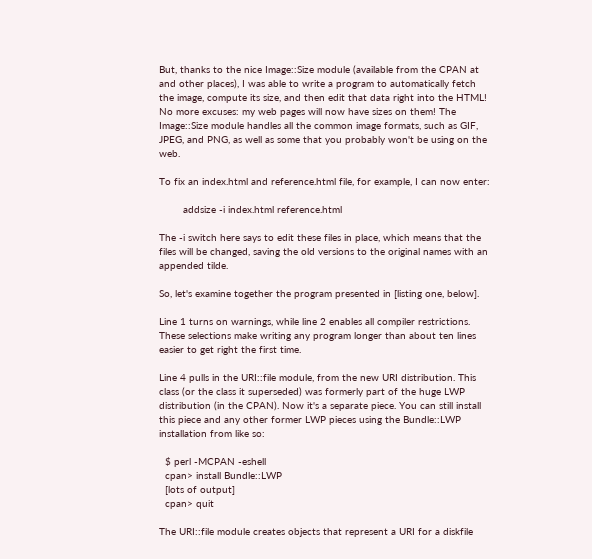But, thanks to the nice Image::Size module (available from the CPAN at and other places), I was able to write a program to automatically fetch the image, compute its size, and then edit that data right into the HTML! No more excuses: my web pages will now have sizes on them! The Image::Size module handles all the common image formats, such as GIF, JPEG, and PNG, as well as some that you probably won't be using on the web.

To fix an index.html and reference.html file, for example, I can now enter:

        addsize -i index.html reference.html

The -i switch here says to edit these files in place, which means that the files will be changed, saving the old versions to the original names with an appended tilde.

So, let's examine together the program presented in [listing one, below].

Line 1 turns on warnings, while line 2 enables all compiler restrictions. These selections make writing any program longer than about ten lines easier to get right the first time.

Line 4 pulls in the URI::file module, from the new URI distribution. This class (or the class it superseded) was formerly part of the huge LWP distribution (in the CPAN). Now it's a separate piece. You can still install this piece and any other former LWP pieces using the Bundle::LWP installation from like so:

  $ perl -MCPAN -eshell
  cpan> install Bundle::LWP
  [lots of output]
  cpan> quit

The URI::file module creates objects that represent a URI for a diskfile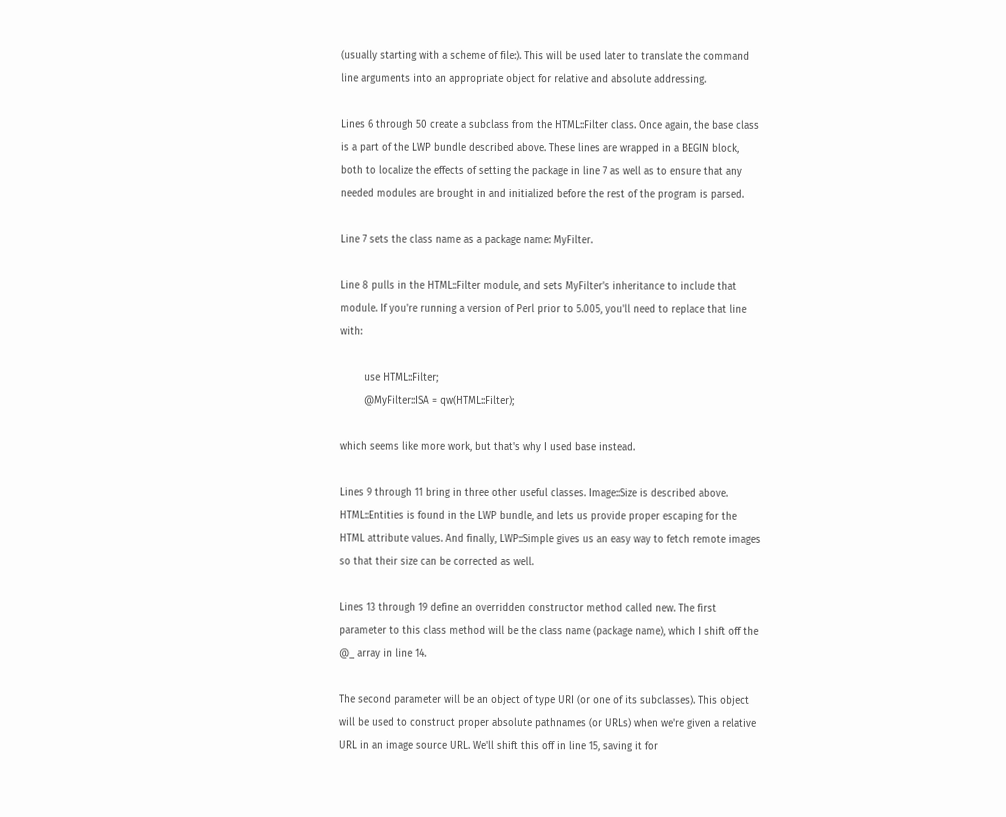(usually starting with a scheme of file:). This will be used later to translate the command line arguments into an appropriate object for relative and absolute addressing.

Lines 6 through 50 create a subclass from the HTML::Filter class. Once again, the base class is a part of the LWP bundle described above. These lines are wrapped in a BEGIN block, both to localize the effects of setting the package in line 7 as well as to ensure that any needed modules are brought in and initialized before the rest of the program is parsed.

Line 7 sets the class name as a package name: MyFilter.

Line 8 pulls in the HTML::Filter module, and sets MyFilter's inheritance to include that module. If you're running a version of Perl prior to 5.005, you'll need to replace that line with:

        use HTML::Filter;
        @MyFilter::ISA = qw(HTML::Filter);

which seems like more work, but that's why I used base instead.

Lines 9 through 11 bring in three other useful classes. Image::Size is described above. HTML::Entities is found in the LWP bundle, and lets us provide proper escaping for the HTML attribute values. And finally, LWP::Simple gives us an easy way to fetch remote images so that their size can be corrected as well.

Lines 13 through 19 define an overridden constructor method called new. The first parameter to this class method will be the class name (package name), which I shift off the @_ array in line 14.

The second parameter will be an object of type URI (or one of its subclasses). This object will be used to construct proper absolute pathnames (or URLs) when we're given a relative URL in an image source URL. We'll shift this off in line 15, saving it for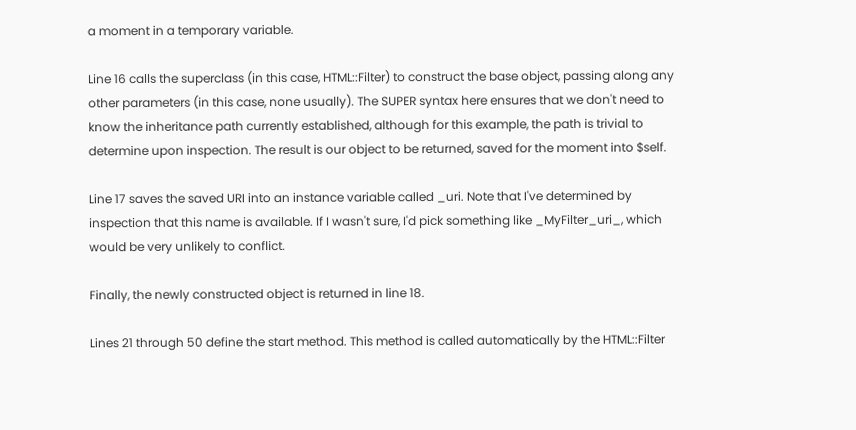a moment in a temporary variable.

Line 16 calls the superclass (in this case, HTML::Filter) to construct the base object, passing along any other parameters (in this case, none usually). The SUPER syntax here ensures that we don't need to know the inheritance path currently established, although for this example, the path is trivial to determine upon inspection. The result is our object to be returned, saved for the moment into $self.

Line 17 saves the saved URI into an instance variable called _uri. Note that I've determined by inspection that this name is available. If I wasn't sure, I'd pick something like _MyFilter_uri_, which would be very unlikely to conflict.

Finally, the newly constructed object is returned in line 18.

Lines 21 through 50 define the start method. This method is called automatically by the HTML::Filter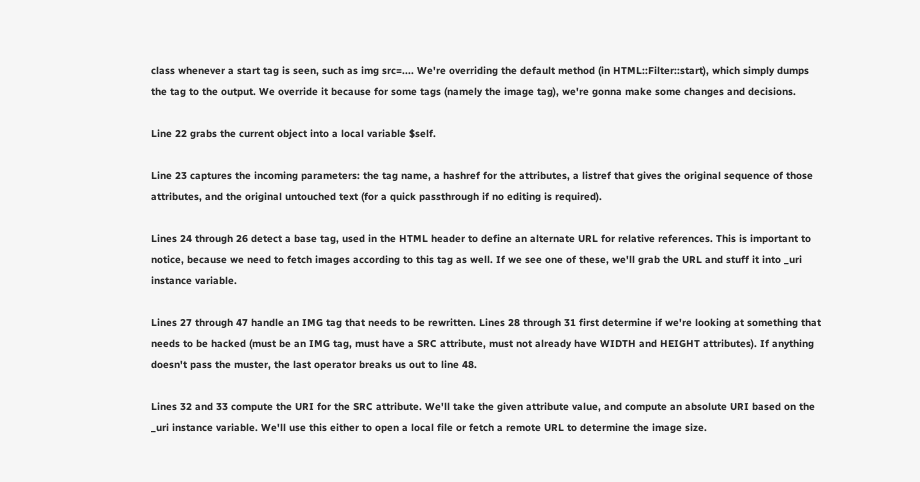class whenever a start tag is seen, such as img src=.... We're overriding the default method (in HTML::Filter::start), which simply dumps the tag to the output. We override it because for some tags (namely the image tag), we're gonna make some changes and decisions.

Line 22 grabs the current object into a local variable $self.

Line 23 captures the incoming parameters: the tag name, a hashref for the attributes, a listref that gives the original sequence of those attributes, and the original untouched text (for a quick passthrough if no editing is required).

Lines 24 through 26 detect a base tag, used in the HTML header to define an alternate URL for relative references. This is important to notice, because we need to fetch images according to this tag as well. If we see one of these, we'll grab the URL and stuff it into _uri instance variable.

Lines 27 through 47 handle an IMG tag that needs to be rewritten. Lines 28 through 31 first determine if we're looking at something that needs to be hacked (must be an IMG tag, must have a SRC attribute, must not already have WIDTH and HEIGHT attributes). If anything doesn't pass the muster, the last operator breaks us out to line 48.

Lines 32 and 33 compute the URI for the SRC attribute. We'll take the given attribute value, and compute an absolute URI based on the _uri instance variable. We'll use this either to open a local file or fetch a remote URL to determine the image size.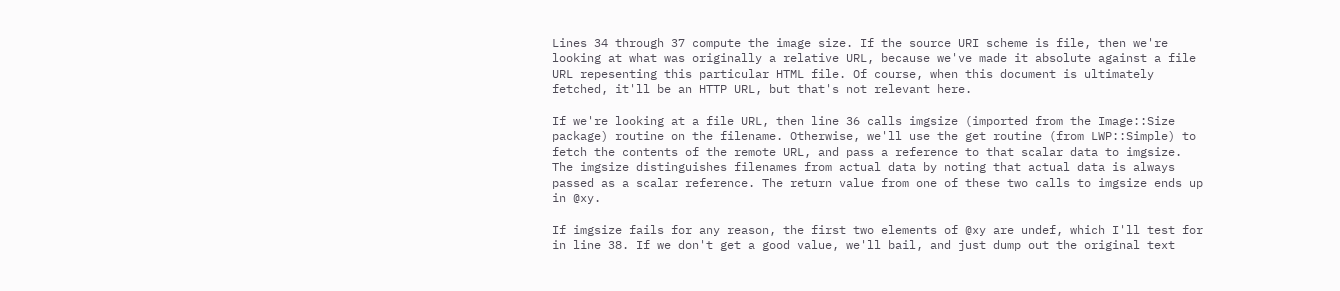Lines 34 through 37 compute the image size. If the source URI scheme is file, then we're looking at what was originally a relative URL, because we've made it absolute against a file URL repesenting this particular HTML file. Of course, when this document is ultimately fetched, it'll be an HTTP URL, but that's not relevant here.

If we're looking at a file URL, then line 36 calls imgsize (imported from the Image::Size package) routine on the filename. Otherwise, we'll use the get routine (from LWP::Simple) to fetch the contents of the remote URL, and pass a reference to that scalar data to imgsize. The imgsize distinguishes filenames from actual data by noting that actual data is always passed as a scalar reference. The return value from one of these two calls to imgsize ends up in @xy.

If imgsize fails for any reason, the first two elements of @xy are undef, which I'll test for in line 38. If we don't get a good value, we'll bail, and just dump out the original text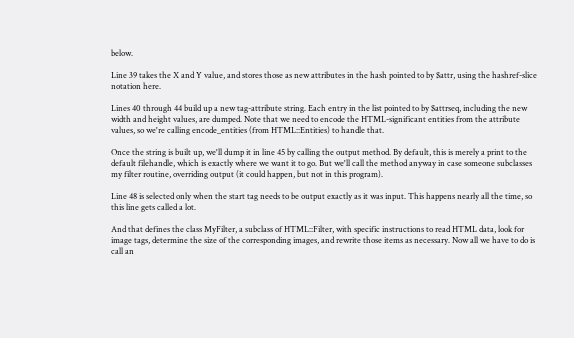below.

Line 39 takes the X and Y value, and stores those as new attributes in the hash pointed to by $attr, using the hashref-slice notation here.

Lines 40 through 44 build up a new tag-attribute string. Each entry in the list pointed to by $attrseq, including the new width and height values, are dumped. Note that we need to encode the HTML-significant entities from the attribute values, so we're calling encode_entities (from HTML::Entities) to handle that.

Once the string is built up, we'll dump it in line 45 by calling the output method. By default, this is merely a print to the default filehandle, which is exactly where we want it to go. But we'll call the method anyway in case someone subclasses my filter routine, overriding output (it could happen, but not in this program).

Line 48 is selected only when the start tag needs to be output exactly as it was input. This happens nearly all the time, so this line gets called a lot.

And that defines the class MyFilter, a subclass of HTML::Filter, with specific instructions to read HTML data, look for image tags, determine the size of the corresponding images, and rewrite those items as necessary. Now all we have to do is call an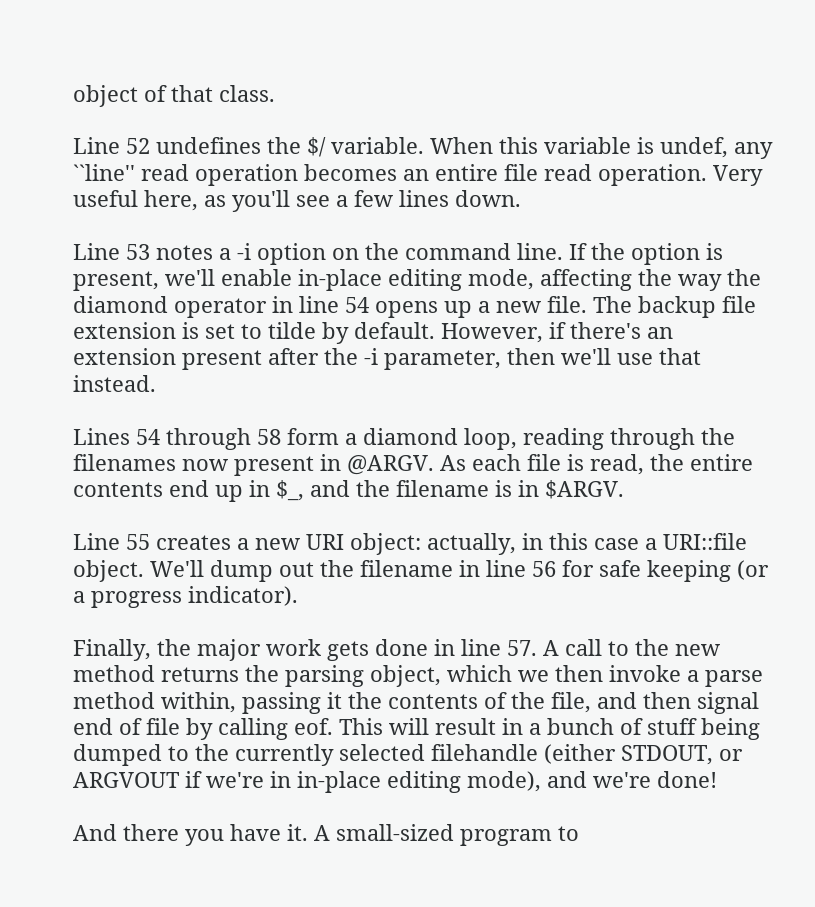object of that class.

Line 52 undefines the $/ variable. When this variable is undef, any ``line'' read operation becomes an entire file read operation. Very useful here, as you'll see a few lines down.

Line 53 notes a -i option on the command line. If the option is present, we'll enable in-place editing mode, affecting the way the diamond operator in line 54 opens up a new file. The backup file extension is set to tilde by default. However, if there's an extension present after the -i parameter, then we'll use that instead.

Lines 54 through 58 form a diamond loop, reading through the filenames now present in @ARGV. As each file is read, the entire contents end up in $_, and the filename is in $ARGV.

Line 55 creates a new URI object: actually, in this case a URI::file object. We'll dump out the filename in line 56 for safe keeping (or a progress indicator).

Finally, the major work gets done in line 57. A call to the new method returns the parsing object, which we then invoke a parse method within, passing it the contents of the file, and then signal end of file by calling eof. This will result in a bunch of stuff being dumped to the currently selected filehandle (either STDOUT, or ARGVOUT if we're in in-place editing mode), and we're done!

And there you have it. A small-sized program to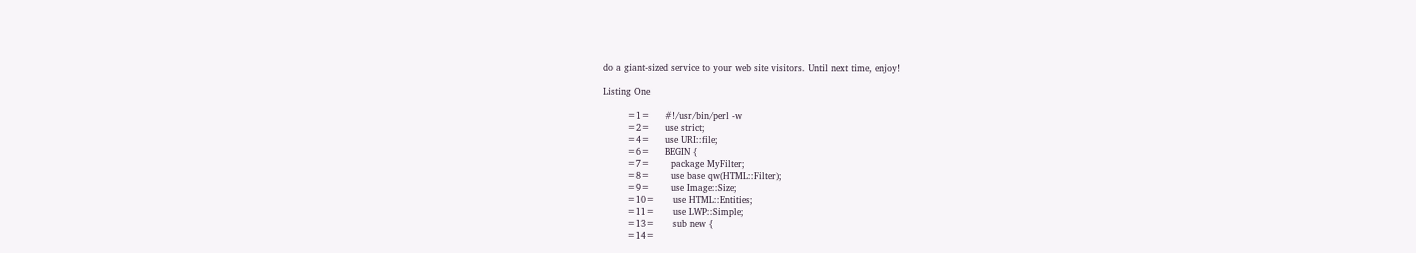do a giant-sized service to your web site visitors. Until next time, enjoy!

Listing One

        =1=     #!/usr/bin/perl -w
        =2=     use strict;
        =4=     use URI::file;
        =6=     BEGIN {
        =7=       package MyFilter;
        =8=       use base qw(HTML::Filter);
        =9=       use Image::Size;
        =10=      use HTML::Entities;
        =11=      use LWP::Simple;
        =13=      sub new {
        =14=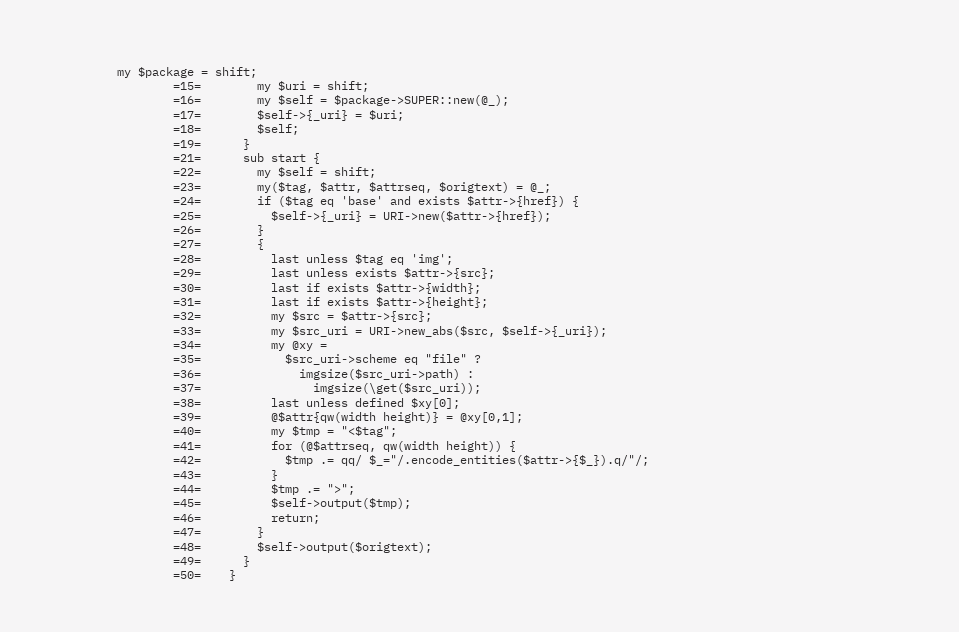my $package = shift;
        =15=        my $uri = shift;
        =16=        my $self = $package->SUPER::new(@_);
        =17=        $self->{_uri} = $uri;
        =18=        $self;
        =19=      }
        =21=      sub start {
        =22=        my $self = shift;
        =23=        my($tag, $attr, $attrseq, $origtext) = @_;
        =24=        if ($tag eq 'base' and exists $attr->{href}) {
        =25=          $self->{_uri} = URI->new($attr->{href});
        =26=        }
        =27=        {
        =28=          last unless $tag eq 'img';
        =29=          last unless exists $attr->{src};
        =30=          last if exists $attr->{width};
        =31=          last if exists $attr->{height};
        =32=          my $src = $attr->{src};
        =33=          my $src_uri = URI->new_abs($src, $self->{_uri});
        =34=          my @xy =
        =35=            $src_uri->scheme eq "file" ?
        =36=              imgsize($src_uri->path) :
        =37=                imgsize(\get($src_uri));
        =38=          last unless defined $xy[0];
        =39=          @$attr{qw(width height)} = @xy[0,1];
        =40=          my $tmp = "<$tag";
        =41=          for (@$attrseq, qw(width height)) {
        =42=            $tmp .= qq/ $_="/.encode_entities($attr->{$_}).q/"/;
        =43=          }
        =44=          $tmp .= ">";
        =45=          $self->output($tmp);
        =46=          return;
        =47=        }
        =48=        $self->output($origtext);
        =49=      }
        =50=    }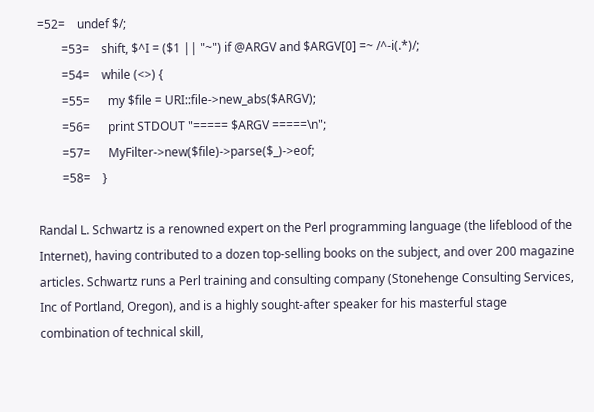=52=    undef $/;
        =53=    shift, $^I = ($1 || "~") if @ARGV and $ARGV[0] =~ /^-i(.*)/;
        =54=    while (<>) {
        =55=      my $file = URI::file->new_abs($ARGV);
        =56=      print STDOUT "===== $ARGV =====\n";
        =57=      MyFilter->new($file)->parse($_)->eof;
        =58=    }

Randal L. Schwartz is a renowned expert on the Perl programming language (the lifeblood of the Internet), having contributed to a dozen top-selling books on the subject, and over 200 magazine articles. Schwartz runs a Perl training and consulting company (Stonehenge Consulting Services, Inc of Portland, Oregon), and is a highly sought-after speaker for his masterful stage combination of technical skill,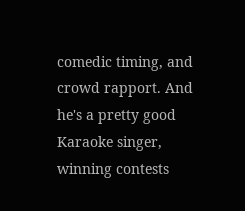comedic timing, and crowd rapport. And he's a pretty good Karaoke singer, winning contests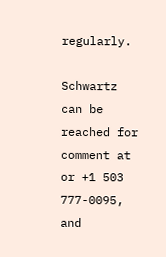regularly.

Schwartz can be reached for comment at or +1 503 777-0095, and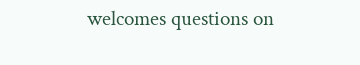welcomes questions on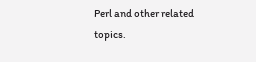Perl and other related topics.